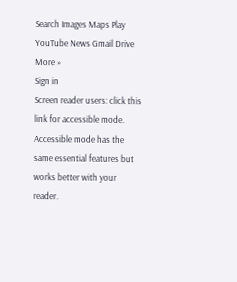Search Images Maps Play YouTube News Gmail Drive More »
Sign in
Screen reader users: click this link for accessible mode. Accessible mode has the same essential features but works better with your reader.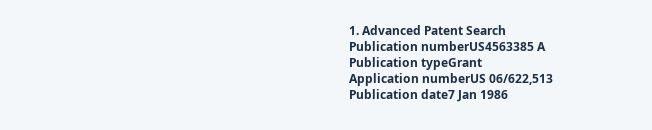1. Advanced Patent Search
Publication numberUS4563385 A
Publication typeGrant
Application numberUS 06/622,513
Publication date7 Jan 1986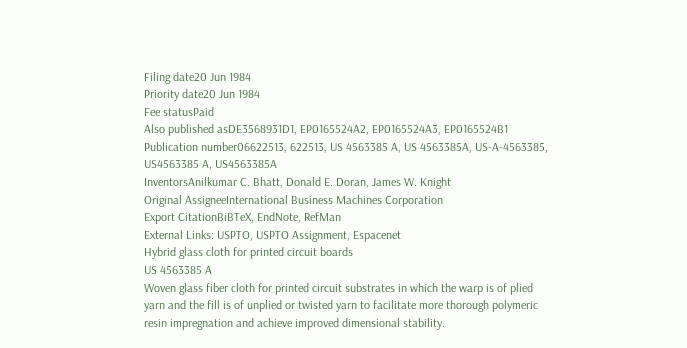Filing date20 Jun 1984
Priority date20 Jun 1984
Fee statusPaid
Also published asDE3568931D1, EP0165524A2, EP0165524A3, EP0165524B1
Publication number06622513, 622513, US 4563385 A, US 4563385A, US-A-4563385, US4563385 A, US4563385A
InventorsAnilkumar C. Bhatt, Donald E. Doran, James W. Knight
Original AssigneeInternational Business Machines Corporation
Export CitationBiBTeX, EndNote, RefMan
External Links: USPTO, USPTO Assignment, Espacenet
Hybrid glass cloth for printed circuit boards
US 4563385 A
Woven glass fiber cloth for printed circuit substrates in which the warp is of plied yarn and the fill is of unplied or twisted yarn to facilitate more thorough polymeric resin impregnation and achieve improved dimensional stability.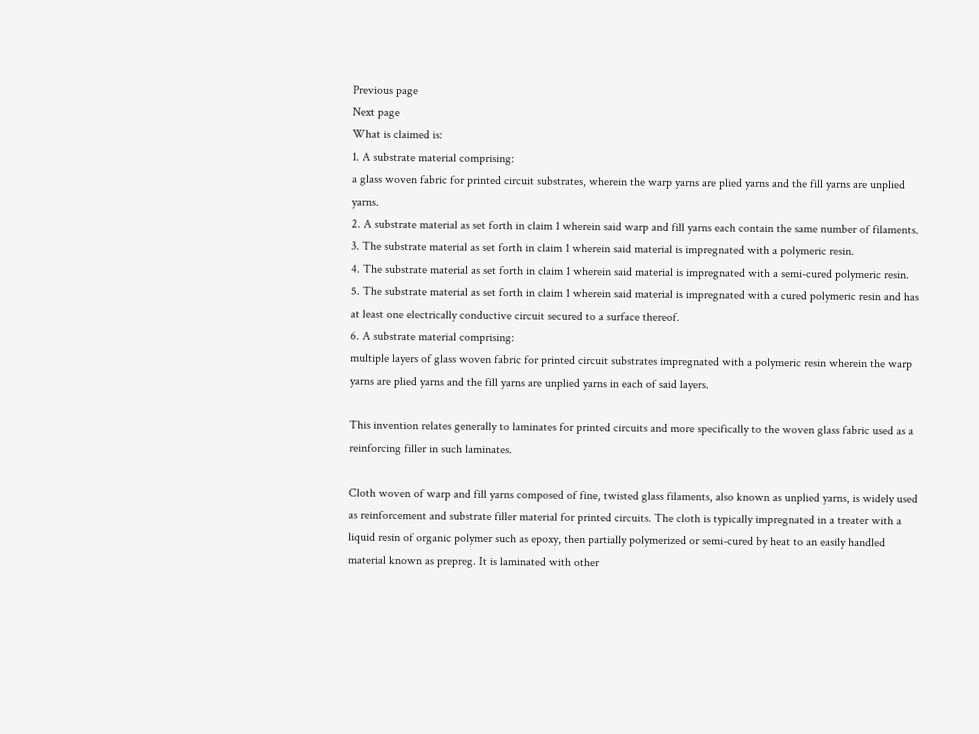Previous page
Next page
What is claimed is:
1. A substrate material comprising:
a glass woven fabric for printed circuit substrates, wherein the warp yarns are plied yarns and the fill yarns are unplied yarns.
2. A substrate material as set forth in claim 1 wherein said warp and fill yarns each contain the same number of filaments.
3. The substrate material as set forth in claim 1 wherein said material is impregnated with a polymeric resin.
4. The substrate material as set forth in claim 1 wherein said material is impregnated with a semi-cured polymeric resin.
5. The substrate material as set forth in claim 1 wherein said material is impregnated with a cured polymeric resin and has at least one electrically conductive circuit secured to a surface thereof.
6. A substrate material comprising:
multiple layers of glass woven fabric for printed circuit substrates impregnated with a polymeric resin wherein the warp yarns are plied yarns and the fill yarns are unplied yarns in each of said layers.

This invention relates generally to laminates for printed circuits and more specifically to the woven glass fabric used as a reinforcing filler in such laminates.

Cloth woven of warp and fill yarns composed of fine, twisted glass filaments, also known as unplied yarns, is widely used as reinforcement and substrate filler material for printed circuits. The cloth is typically impregnated in a treater with a liquid resin of organic polymer such as epoxy, then partially polymerized or semi-cured by heat to an easily handled material known as prepreg. It is laminated with other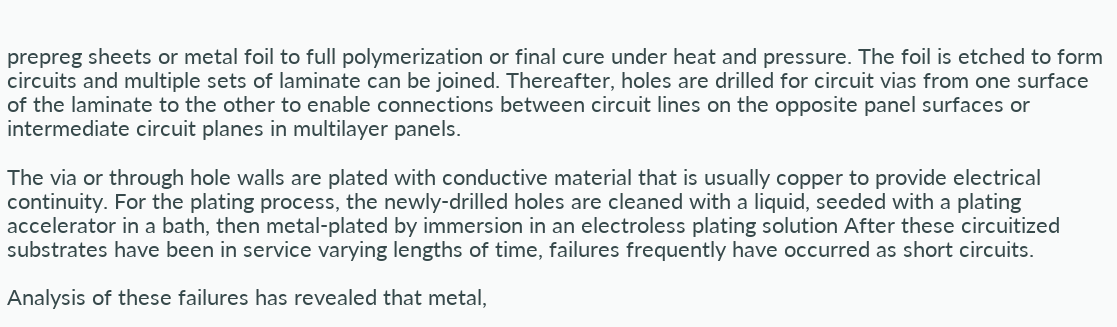prepreg sheets or metal foil to full polymerization or final cure under heat and pressure. The foil is etched to form circuits and multiple sets of laminate can be joined. Thereafter, holes are drilled for circuit vias from one surface of the laminate to the other to enable connections between circuit lines on the opposite panel surfaces or intermediate circuit planes in multilayer panels.

The via or through hole walls are plated with conductive material that is usually copper to provide electrical continuity. For the plating process, the newly-drilled holes are cleaned with a liquid, seeded with a plating accelerator in a bath, then metal-plated by immersion in an electroless plating solution After these circuitized substrates have been in service varying lengths of time, failures frequently have occurred as short circuits.

Analysis of these failures has revealed that metal,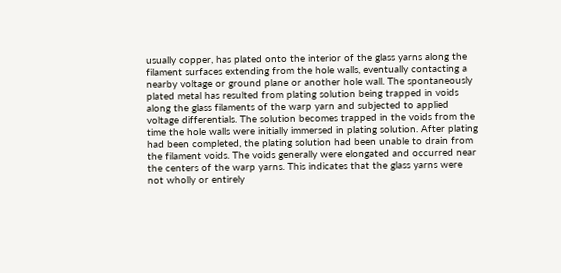usually copper, has plated onto the interior of the glass yarns along the filament surfaces extending from the hole walls, eventually contacting a nearby voltage or ground plane or another hole wall. The spontaneously plated metal has resulted from plating solution being trapped in voids along the glass filaments of the warp yarn and subjected to applied voltage differentials. The solution becomes trapped in the voids from the time the hole walls were initially immersed in plating solution. After plating had been completed, the plating solution had been unable to drain from the filament voids. The voids generally were elongated and occurred near the centers of the warp yarns. This indicates that the glass yarns were not wholly or entirely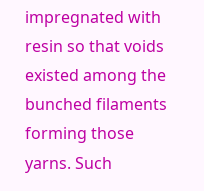impregnated with resin so that voids existed among the bunched filaments forming those yarns. Such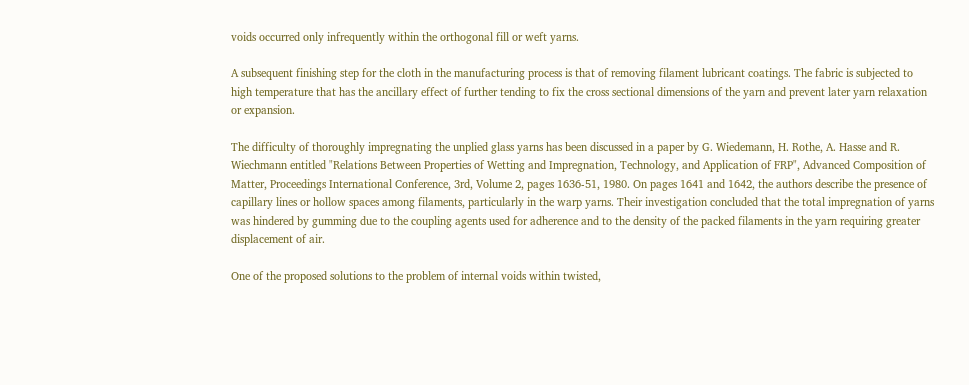voids occurred only infrequently within the orthogonal fill or weft yarns.

A subsequent finishing step for the cloth in the manufacturing process is that of removing filament lubricant coatings. The fabric is subjected to high temperature that has the ancillary effect of further tending to fix the cross sectional dimensions of the yarn and prevent later yarn relaxation or expansion.

The difficulty of thoroughly impregnating the unplied glass yarns has been discussed in a paper by G. Wiedemann, H. Rothe, A. Hasse and R. Wiechmann entitled "Relations Between Properties of Wetting and Impregnation, Technology, and Application of FRP", Advanced Composition of Matter, Proceedings International Conference, 3rd, Volume 2, pages 1636-51, 1980. On pages 1641 and 1642, the authors describe the presence of capillary lines or hollow spaces among filaments, particularly in the warp yarns. Their investigation concluded that the total impregnation of yarns was hindered by gumming due to the coupling agents used for adherence and to the density of the packed filaments in the yarn requiring greater displacement of air.

One of the proposed solutions to the problem of internal voids within twisted,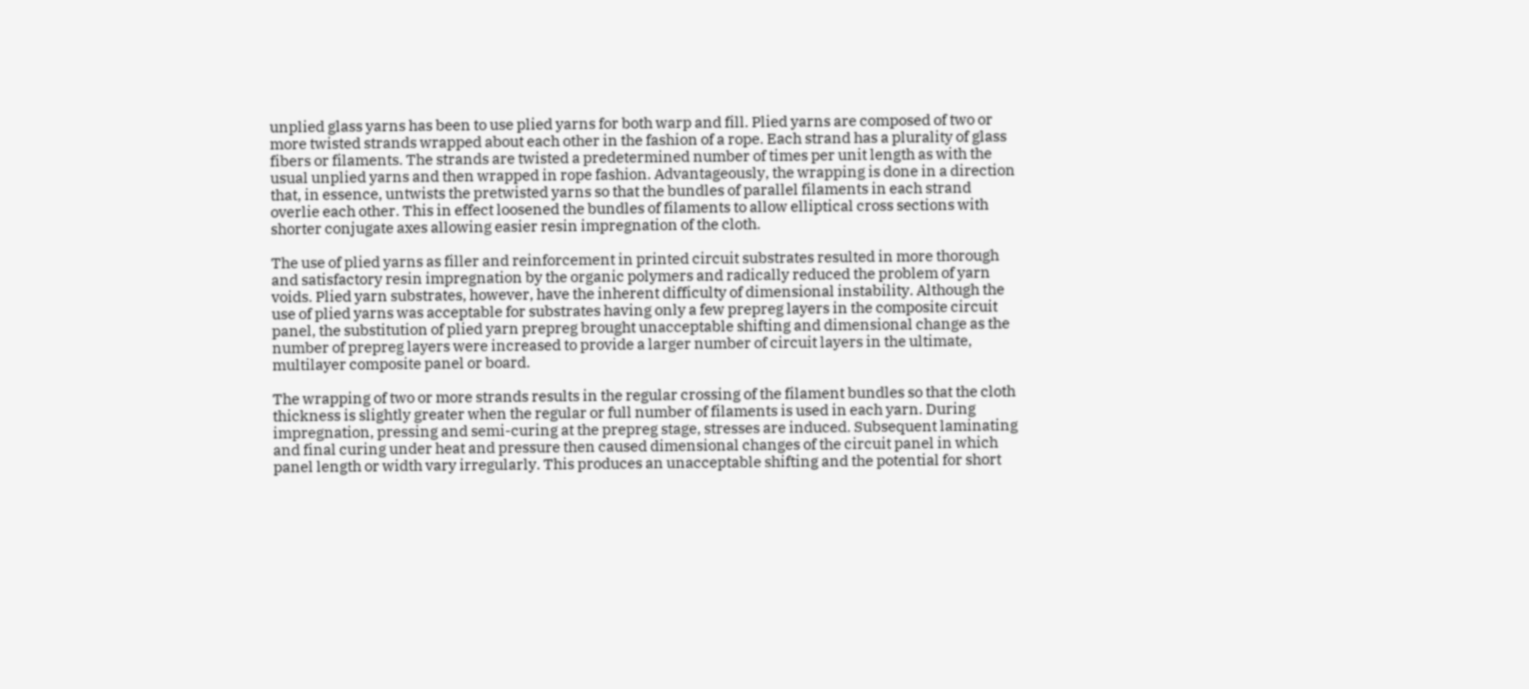unplied glass yarns has been to use plied yarns for both warp and fill. Plied yarns are composed of two or more twisted strands wrapped about each other in the fashion of a rope. Each strand has a plurality of glass fibers or filaments. The strands are twisted a predetermined number of times per unit length as with the usual unplied yarns and then wrapped in rope fashion. Advantageously, the wrapping is done in a direction that, in essence, untwists the pretwisted yarns so that the bundles of parallel filaments in each strand overlie each other. This in effect loosened the bundles of filaments to allow elliptical cross sections with shorter conjugate axes allowing easier resin impregnation of the cloth.

The use of plied yarns as filler and reinforcement in printed circuit substrates resulted in more thorough and satisfactory resin impregnation by the organic polymers and radically reduced the problem of yarn voids. Plied yarn substrates, however, have the inherent difficulty of dimensional instability. Although the use of plied yarns was acceptable for substrates having only a few prepreg layers in the composite circuit panel, the substitution of plied yarn prepreg brought unacceptable shifting and dimensional change as the number of prepreg layers were increased to provide a larger number of circuit layers in the ultimate, multilayer composite panel or board.

The wrapping of two or more strands results in the regular crossing of the filament bundles so that the cloth thickness is slightly greater when the regular or full number of filaments is used in each yarn. During impregnation, pressing and semi-curing at the prepreg stage, stresses are induced. Subsequent laminating and final curing under heat and pressure then caused dimensional changes of the circuit panel in which panel length or width vary irregularly. This produces an unacceptable shifting and the potential for short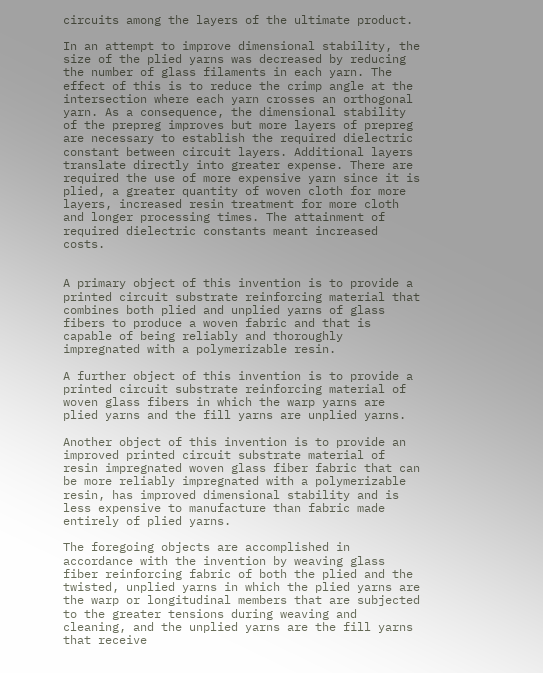circuits among the layers of the ultimate product.

In an attempt to improve dimensional stability, the size of the plied yarns was decreased by reducing the number of glass filaments in each yarn. The effect of this is to reduce the crimp angle at the intersection where each yarn crosses an orthogonal yarn. As a consequence, the dimensional stability of the prepreg improves but more layers of prepreg are necessary to establish the required dielectric constant between circuit layers. Additional layers translate directly into greater expense. There are required the use of more expensive yarn since it is plied, a greater quantity of woven cloth for more layers, increased resin treatment for more cloth and longer processing times. The attainment of required dielectric constants meant increased costs.


A primary object of this invention is to provide a printed circuit substrate reinforcing material that combines both plied and unplied yarns of glass fibers to produce a woven fabric and that is capable of being reliably and thoroughly impregnated with a polymerizable resin.

A further object of this invention is to provide a printed circuit substrate reinforcing material of woven glass fibers in which the warp yarns are plied yarns and the fill yarns are unplied yarns.

Another object of this invention is to provide an improved printed circuit substrate material of resin impregnated woven glass fiber fabric that can be more reliably impregnated with a polymerizable resin, has improved dimensional stability and is less expensive to manufacture than fabric made entirely of plied yarns.

The foregoing objects are accomplished in accordance with the invention by weaving glass fiber reinforcing fabric of both the plied and the twisted, unplied yarns in which the plied yarns are the warp or longitudinal members that are subjected to the greater tensions during weaving and cleaning, and the unplied yarns are the fill yarns that receive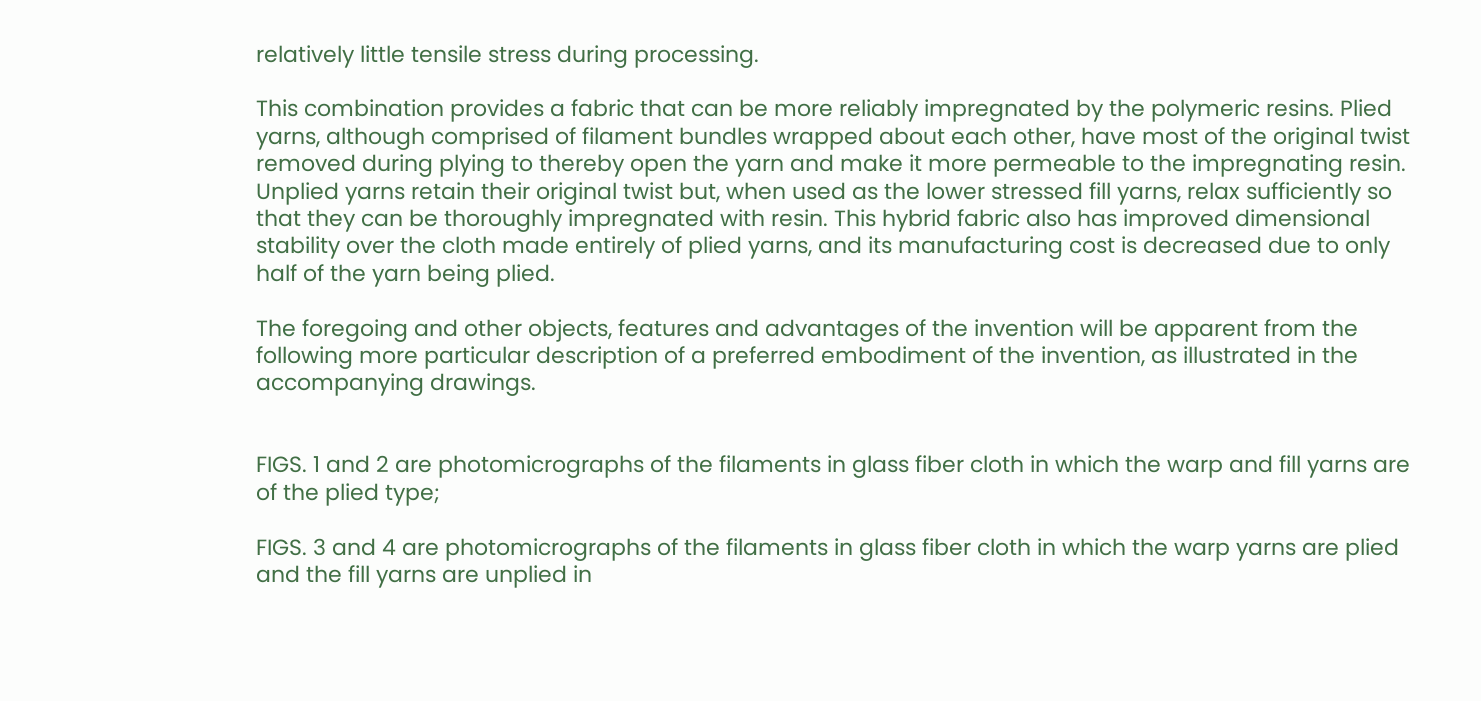relatively little tensile stress during processing.

This combination provides a fabric that can be more reliably impregnated by the polymeric resins. Plied yarns, although comprised of filament bundles wrapped about each other, have most of the original twist removed during plying to thereby open the yarn and make it more permeable to the impregnating resin. Unplied yarns retain their original twist but, when used as the lower stressed fill yarns, relax sufficiently so that they can be thoroughly impregnated with resin. This hybrid fabric also has improved dimensional stability over the cloth made entirely of plied yarns, and its manufacturing cost is decreased due to only half of the yarn being plied.

The foregoing and other objects, features and advantages of the invention will be apparent from the following more particular description of a preferred embodiment of the invention, as illustrated in the accompanying drawings.


FIGS. 1 and 2 are photomicrographs of the filaments in glass fiber cloth in which the warp and fill yarns are of the plied type;

FIGS. 3 and 4 are photomicrographs of the filaments in glass fiber cloth in which the warp yarns are plied and the fill yarns are unplied in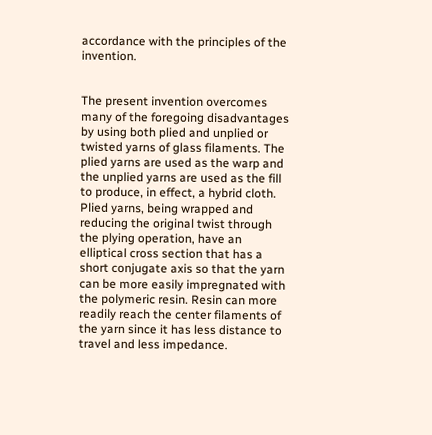accordance with the principles of the invention.


The present invention overcomes many of the foregoing disadvantages by using both plied and unplied or twisted yarns of glass filaments. The plied yarns are used as the warp and the unplied yarns are used as the fill to produce, in effect, a hybrid cloth. Plied yarns, being wrapped and reducing the original twist through the plying operation, have an elliptical cross section that has a short conjugate axis so that the yarn can be more easily impregnated with the polymeric resin. Resin can more readily reach the center filaments of the yarn since it has less distance to travel and less impedance.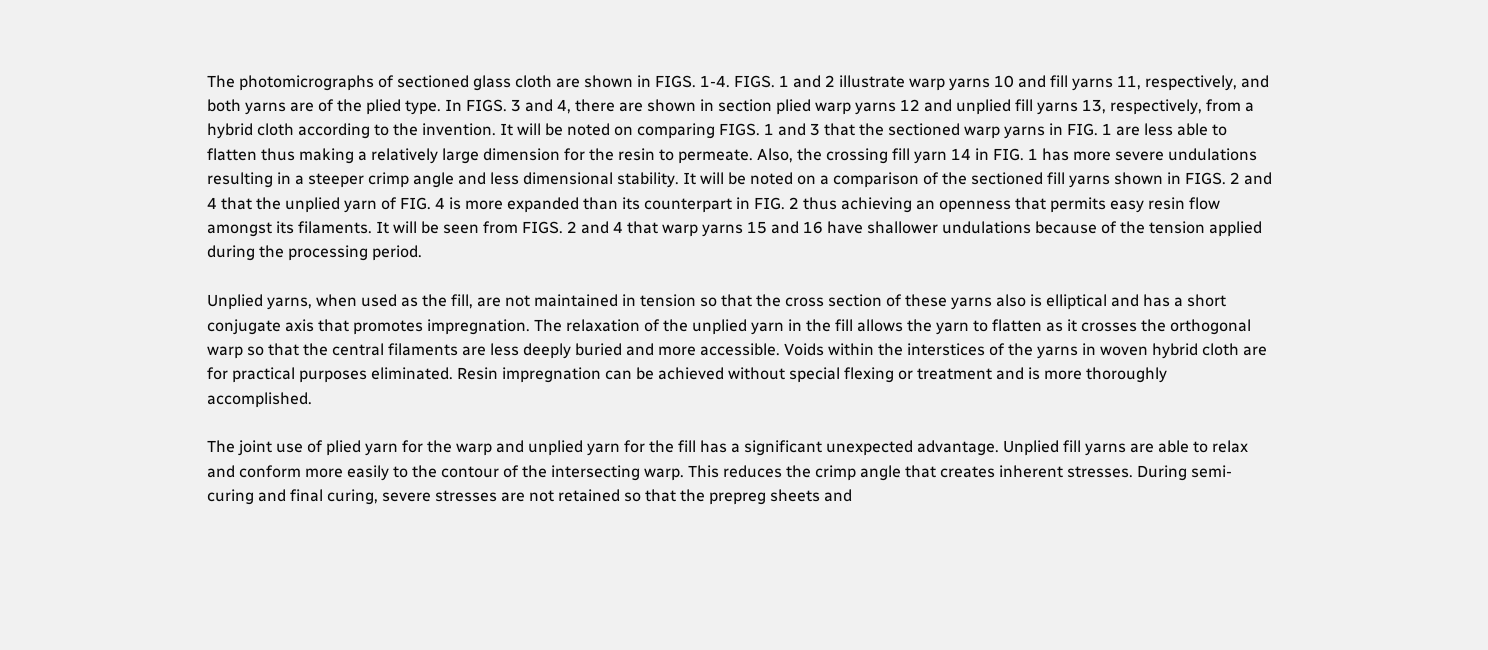The photomicrographs of sectioned glass cloth are shown in FIGS. 1-4. FIGS. 1 and 2 illustrate warp yarns 10 and fill yarns 11, respectively, and both yarns are of the plied type. In FIGS. 3 and 4, there are shown in section plied warp yarns 12 and unplied fill yarns 13, respectively, from a hybrid cloth according to the invention. It will be noted on comparing FIGS. 1 and 3 that the sectioned warp yarns in FIG. 1 are less able to flatten thus making a relatively large dimension for the resin to permeate. Also, the crossing fill yarn 14 in FIG. 1 has more severe undulations resulting in a steeper crimp angle and less dimensional stability. It will be noted on a comparison of the sectioned fill yarns shown in FIGS. 2 and 4 that the unplied yarn of FIG. 4 is more expanded than its counterpart in FIG. 2 thus achieving an openness that permits easy resin flow amongst its filaments. It will be seen from FIGS. 2 and 4 that warp yarns 15 and 16 have shallower undulations because of the tension applied during the processing period.

Unplied yarns, when used as the fill, are not maintained in tension so that the cross section of these yarns also is elliptical and has a short conjugate axis that promotes impregnation. The relaxation of the unplied yarn in the fill allows the yarn to flatten as it crosses the orthogonal warp so that the central filaments are less deeply buried and more accessible. Voids within the interstices of the yarns in woven hybrid cloth are for practical purposes eliminated. Resin impregnation can be achieved without special flexing or treatment and is more thoroughly accomplished.

The joint use of plied yarn for the warp and unplied yarn for the fill has a significant unexpected advantage. Unplied fill yarns are able to relax and conform more easily to the contour of the intersecting warp. This reduces the crimp angle that creates inherent stresses. During semi-curing and final curing, severe stresses are not retained so that the prepreg sheets and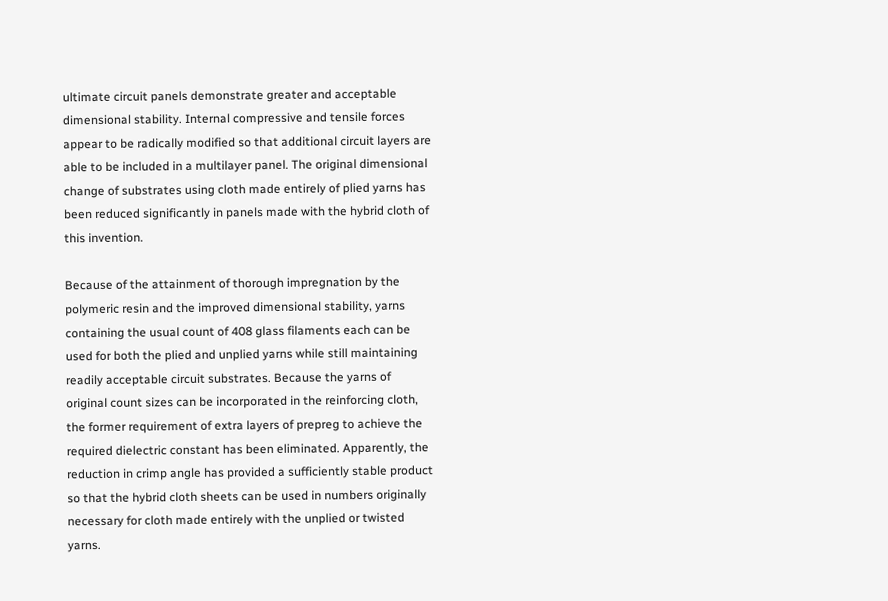ultimate circuit panels demonstrate greater and acceptable dimensional stability. Internal compressive and tensile forces appear to be radically modified so that additional circuit layers are able to be included in a multilayer panel. The original dimensional change of substrates using cloth made entirely of plied yarns has been reduced significantly in panels made with the hybrid cloth of this invention.

Because of the attainment of thorough impregnation by the polymeric resin and the improved dimensional stability, yarns containing the usual count of 408 glass filaments each can be used for both the plied and unplied yarns while still maintaining readily acceptable circuit substrates. Because the yarns of original count sizes can be incorporated in the reinforcing cloth, the former requirement of extra layers of prepreg to achieve the required dielectric constant has been eliminated. Apparently, the reduction in crimp angle has provided a sufficiently stable product so that the hybrid cloth sheets can be used in numbers originally necessary for cloth made entirely with the unplied or twisted yarns.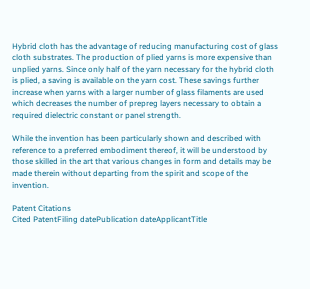Hybrid cloth has the advantage of reducing manufacturing cost of glass cloth substrates. The production of plied yarns is more expensive than unplied yarns. Since only half of the yarn necessary for the hybrid cloth is plied, a saving is available on the yarn cost. These savings further increase when yarns with a larger number of glass filaments are used which decreases the number of prepreg layers necessary to obtain a required dielectric constant or panel strength.

While the invention has been particularly shown and described with reference to a preferred embodiment thereof, it will be understood by those skilled in the art that various changes in form and details may be made therein without departing from the spirit and scope of the invention.

Patent Citations
Cited PatentFiling datePublication dateApplicantTitle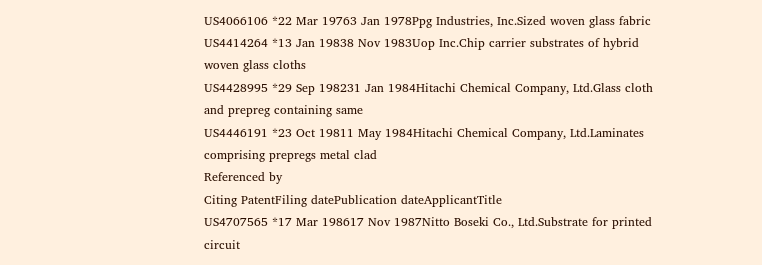US4066106 *22 Mar 19763 Jan 1978Ppg Industries, Inc.Sized woven glass fabric
US4414264 *13 Jan 19838 Nov 1983Uop Inc.Chip carrier substrates of hybrid woven glass cloths
US4428995 *29 Sep 198231 Jan 1984Hitachi Chemical Company, Ltd.Glass cloth and prepreg containing same
US4446191 *23 Oct 19811 May 1984Hitachi Chemical Company, Ltd.Laminates comprising prepregs metal clad
Referenced by
Citing PatentFiling datePublication dateApplicantTitle
US4707565 *17 Mar 198617 Nov 1987Nitto Boseki Co., Ltd.Substrate for printed circuit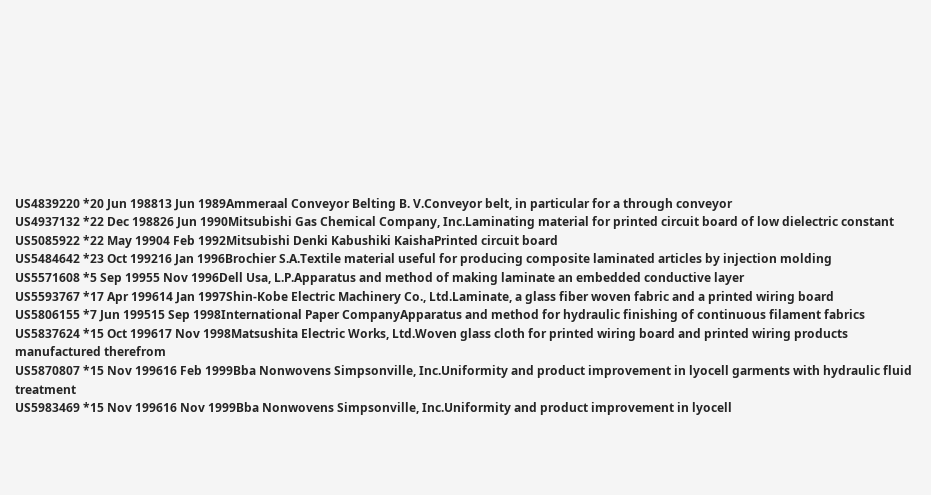US4839220 *20 Jun 198813 Jun 1989Ammeraal Conveyor Belting B. V.Conveyor belt, in particular for a through conveyor
US4937132 *22 Dec 198826 Jun 1990Mitsubishi Gas Chemical Company, Inc.Laminating material for printed circuit board of low dielectric constant
US5085922 *22 May 19904 Feb 1992Mitsubishi Denki Kabushiki KaishaPrinted circuit board
US5484642 *23 Oct 199216 Jan 1996Brochier S.A.Textile material useful for producing composite laminated articles by injection molding
US5571608 *5 Sep 19955 Nov 1996Dell Usa, L.P.Apparatus and method of making laminate an embedded conductive layer
US5593767 *17 Apr 199614 Jan 1997Shin-Kobe Electric Machinery Co., Ltd.Laminate, a glass fiber woven fabric and a printed wiring board
US5806155 *7 Jun 199515 Sep 1998International Paper CompanyApparatus and method for hydraulic finishing of continuous filament fabrics
US5837624 *15 Oct 199617 Nov 1998Matsushita Electric Works, Ltd.Woven glass cloth for printed wiring board and printed wiring products manufactured therefrom
US5870807 *15 Nov 199616 Feb 1999Bba Nonwovens Simpsonville, Inc.Uniformity and product improvement in lyocell garments with hydraulic fluid treatment
US5983469 *15 Nov 199616 Nov 1999Bba Nonwovens Simpsonville, Inc.Uniformity and product improvement in lyocell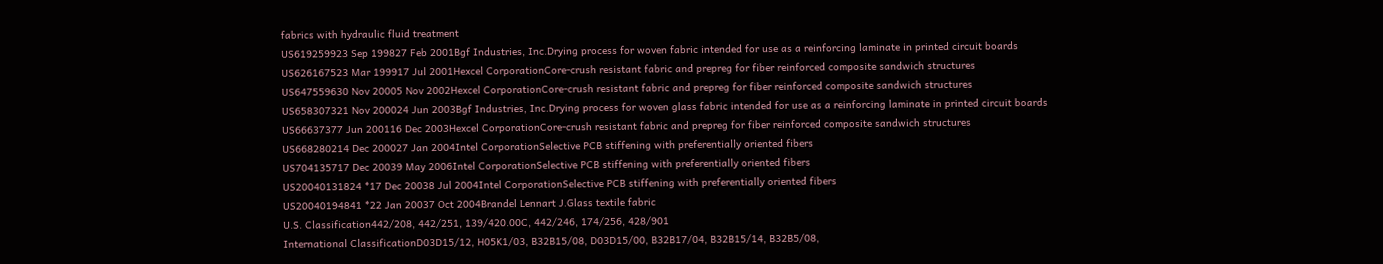fabrics with hydraulic fluid treatment
US619259923 Sep 199827 Feb 2001Bgf Industries, Inc.Drying process for woven fabric intended for use as a reinforcing laminate in printed circuit boards
US626167523 Mar 199917 Jul 2001Hexcel CorporationCore-crush resistant fabric and prepreg for fiber reinforced composite sandwich structures
US647559630 Nov 20005 Nov 2002Hexcel CorporationCore-crush resistant fabric and prepreg for fiber reinforced composite sandwich structures
US658307321 Nov 200024 Jun 2003Bgf Industries, Inc.Drying process for woven glass fabric intended for use as a reinforcing laminate in printed circuit boards
US66637377 Jun 200116 Dec 2003Hexcel CorporationCore-crush resistant fabric and prepreg for fiber reinforced composite sandwich structures
US668280214 Dec 200027 Jan 2004Intel CorporationSelective PCB stiffening with preferentially oriented fibers
US704135717 Dec 20039 May 2006Intel CorporationSelective PCB stiffening with preferentially oriented fibers
US20040131824 *17 Dec 20038 Jul 2004Intel CorporationSelective PCB stiffening with preferentially oriented fibers
US20040194841 *22 Jan 20037 Oct 2004Brandel Lennart J.Glass textile fabric
U.S. Classification442/208, 442/251, 139/420.00C, 442/246, 174/256, 428/901
International ClassificationD03D15/12, H05K1/03, B32B15/08, D03D15/00, B32B17/04, B32B15/14, B32B5/08,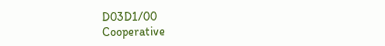D03D1/00
Cooperative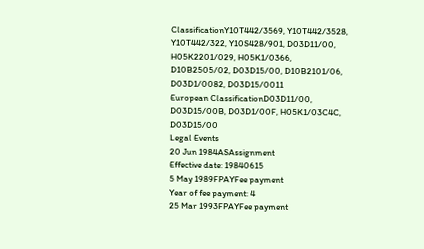ClassificationY10T442/3569, Y10T442/3528, Y10T442/322, Y10S428/901, D03D11/00, H05K2201/029, H05K1/0366, D10B2505/02, D03D15/00, D10B2101/06, D03D1/0082, D03D15/0011
European ClassificationD03D11/00, D03D15/00B, D03D1/00F, H05K1/03C4C, D03D15/00
Legal Events
20 Jun 1984ASAssignment
Effective date: 19840615
5 May 1989FPAYFee payment
Year of fee payment: 4
25 Mar 1993FPAYFee payment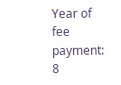Year of fee payment: 8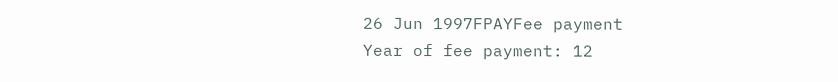26 Jun 1997FPAYFee payment
Year of fee payment: 12